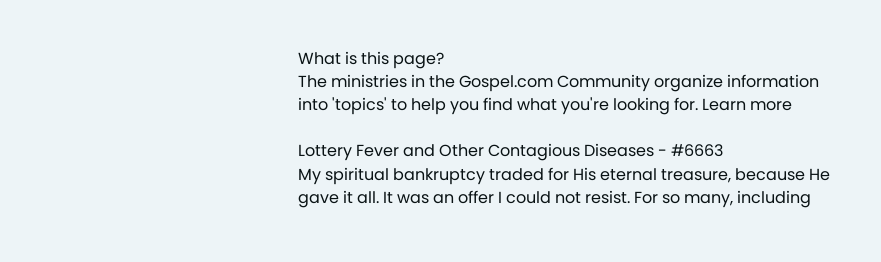What is this page?
The ministries in the Gospel.com Community organize information into 'topics' to help you find what you're looking for. Learn more

Lottery Fever and Other Contagious Diseases - #6663
My spiritual bankruptcy traded for His eternal treasure, because He gave it all. It was an offer I could not resist. For so many, including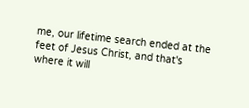me, our lifetime search ended at the feet of Jesus Christ, and that's where it will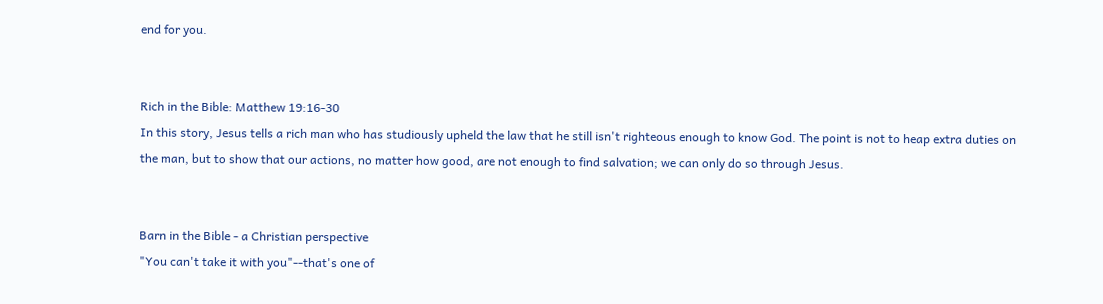end for you.


Rich in the Bible: Matthew 19:16-30
In this story, Jesus tells a rich man who has studiously upheld the law that he still isn't righteous enough to know God. The point is not to heap extra duties on the man, but to show that our actions, no matter how good, are not enough to find salvation; we can only do so through Jesus.


Barn in the Bible - a Christian perspective
"You can't take it with you"--that's one of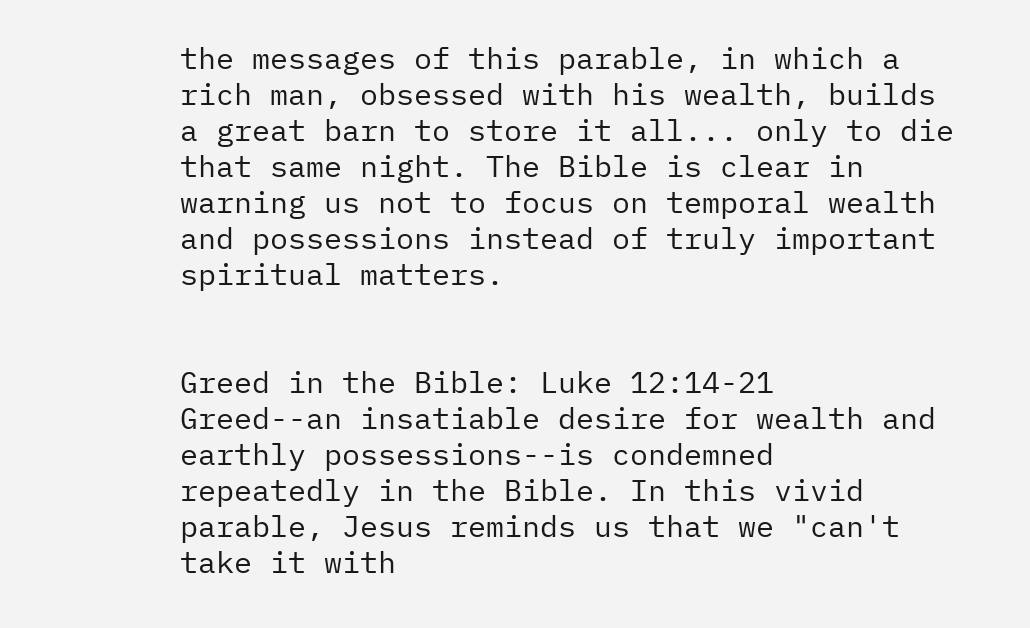the messages of this parable, in which a rich man, obsessed with his wealth, builds a great barn to store it all... only to die that same night. The Bible is clear in warning us not to focus on temporal wealth and possessions instead of truly important spiritual matters.


Greed in the Bible: Luke 12:14-21
Greed--an insatiable desire for wealth and earthly possessions--is condemned repeatedly in the Bible. In this vivid parable, Jesus reminds us that we "can't take it with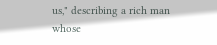us," describing a rich man whose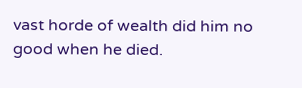vast horde of wealth did him no good when he died.